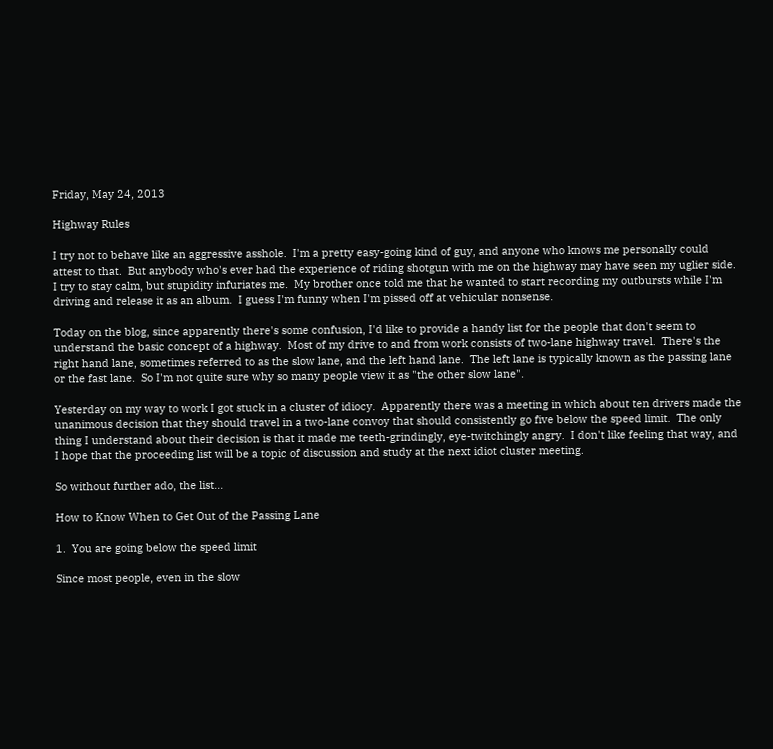Friday, May 24, 2013

Highway Rules

I try not to behave like an aggressive asshole.  I'm a pretty easy-going kind of guy, and anyone who knows me personally could attest to that.  But anybody who's ever had the experience of riding shotgun with me on the highway may have seen my uglier side.  I try to stay calm, but stupidity infuriates me.  My brother once told me that he wanted to start recording my outbursts while I'm driving and release it as an album.  I guess I'm funny when I'm pissed off at vehicular nonsense.

Today on the blog, since apparently there's some confusion, I'd like to provide a handy list for the people that don't seem to understand the basic concept of a highway.  Most of my drive to and from work consists of two-lane highway travel.  There's the right hand lane, sometimes referred to as the slow lane, and the left hand lane.  The left lane is typically known as the passing lane or the fast lane.  So I'm not quite sure why so many people view it as "the other slow lane".

Yesterday on my way to work I got stuck in a cluster of idiocy.  Apparently there was a meeting in which about ten drivers made the unanimous decision that they should travel in a two-lane convoy that should consistently go five below the speed limit.  The only thing I understand about their decision is that it made me teeth-grindingly, eye-twitchingly angry.  I don't like feeling that way, and I hope that the proceeding list will be a topic of discussion and study at the next idiot cluster meeting.

So without further ado, the list...

How to Know When to Get Out of the Passing Lane

1.  You are going below the speed limit

Since most people, even in the slow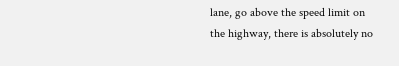lane, go above the speed limit on the highway, there is absolutely no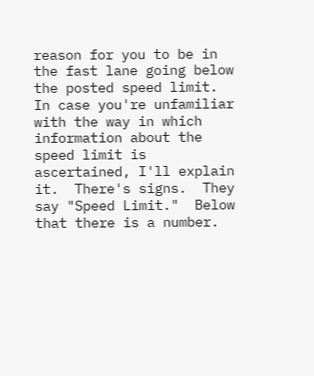reason for you to be in the fast lane going below the posted speed limit.  In case you're unfamiliar with the way in which information about the speed limit is ascertained, I'll explain it.  There's signs.  They say "Speed Limit."  Below that there is a number.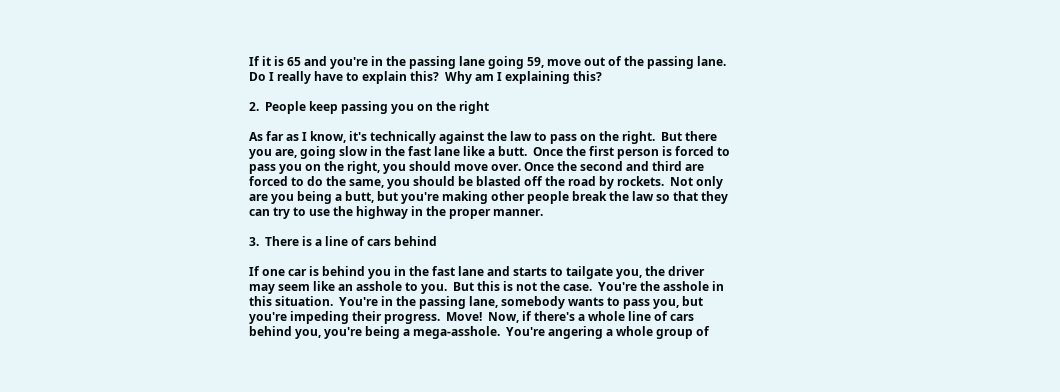If it is 65 and you're in the passing lane going 59, move out of the passing lane.  Do I really have to explain this?  Why am I explaining this?

2.  People keep passing you on the right

As far as I know, it's technically against the law to pass on the right.  But there you are, going slow in the fast lane like a butt.  Once the first person is forced to pass you on the right, you should move over. Once the second and third are forced to do the same, you should be blasted off the road by rockets.  Not only are you being a butt, but you're making other people break the law so that they can try to use the highway in the proper manner.

3.  There is a line of cars behind

If one car is behind you in the fast lane and starts to tailgate you, the driver may seem like an asshole to you.  But this is not the case.  You're the asshole in this situation.  You're in the passing lane, somebody wants to pass you, but you're impeding their progress.  Move!  Now, if there's a whole line of cars behind you, you're being a mega-asshole.  You're angering a whole group of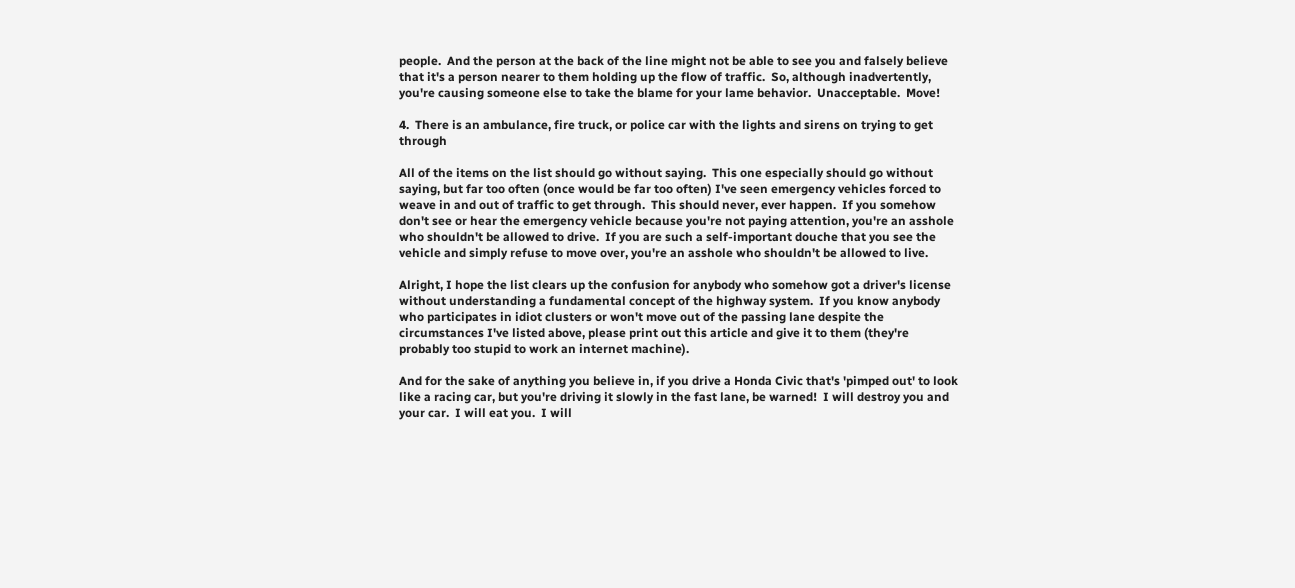people.  And the person at the back of the line might not be able to see you and falsely believe that it's a person nearer to them holding up the flow of traffic.  So, although inadvertently, you're causing someone else to take the blame for your lame behavior.  Unacceptable.  Move!

4.  There is an ambulance, fire truck, or police car with the lights and sirens on trying to get through

All of the items on the list should go without saying.  This one especially should go without saying, but far too often (once would be far too often) I've seen emergency vehicles forced to weave in and out of traffic to get through.  This should never, ever happen.  If you somehow don't see or hear the emergency vehicle because you're not paying attention, you're an asshole who shouldn't be allowed to drive.  If you are such a self-important douche that you see the vehicle and simply refuse to move over, you're an asshole who shouldn't be allowed to live.

Alright, I hope the list clears up the confusion for anybody who somehow got a driver's license without understanding a fundamental concept of the highway system.  If you know anybody who participates in idiot clusters or won't move out of the passing lane despite the circumstances I've listed above, please print out this article and give it to them (they're probably too stupid to work an internet machine).

And for the sake of anything you believe in, if you drive a Honda Civic that's 'pimped out' to look like a racing car, but you're driving it slowly in the fast lane, be warned!  I will destroy you and your car.  I will eat you.  I will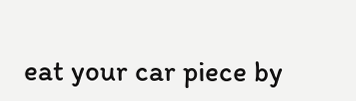eat your car piece by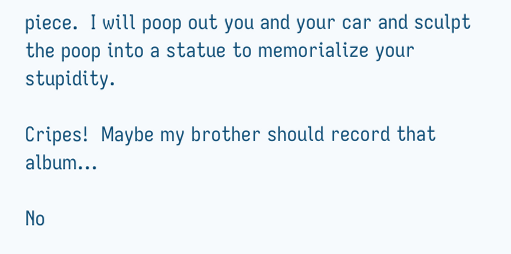piece.  I will poop out you and your car and sculpt the poop into a statue to memorialize your stupidity.

Cripes!  Maybe my brother should record that album...

No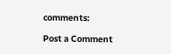comments:

Post a Comment